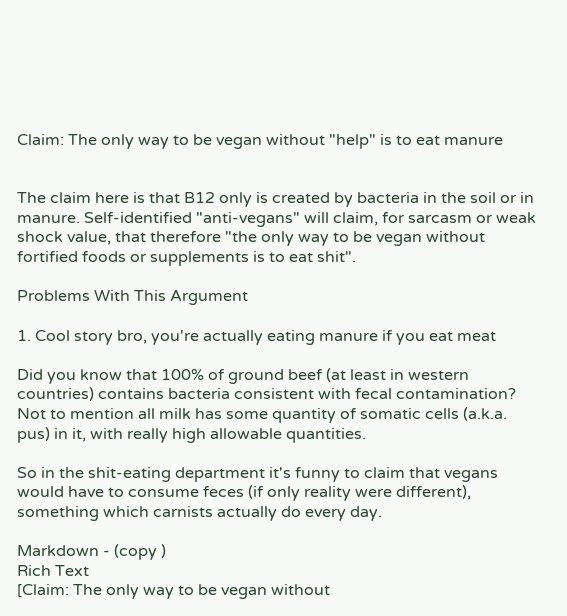Claim: The only way to be vegan without "help" is to eat manure


The claim here is that B12 only is created by bacteria in the soil or in manure. Self-identified "anti-vegans" will claim, for sarcasm or weak shock value, that therefore "the only way to be vegan without fortified foods or supplements is to eat shit".

Problems With This Argument

1. Cool story bro, you're actually eating manure if you eat meat

Did you know that 100% of ground beef (at least in western countries) contains bacteria consistent with fecal contamination? Not to mention all milk has some quantity of somatic cells (a.k.a. pus) in it, with really high allowable quantities.

So in the shit-eating department it's funny to claim that vegans would have to consume feces (if only reality were different), something which carnists actually do every day.

Markdown - (copy )
Rich Text
[Claim: The only way to be vegan without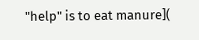"help" is to eat manure](